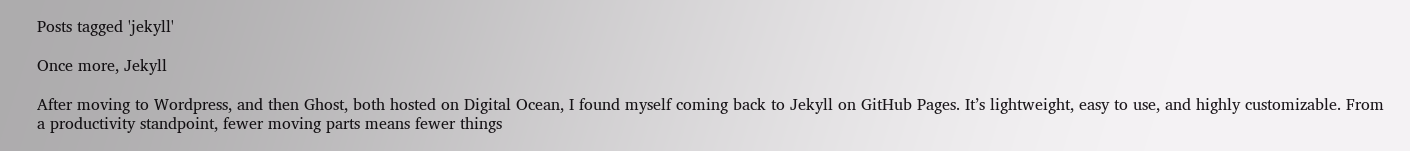Posts tagged 'jekyll'

Once more, Jekyll

After moving to Wordpress, and then Ghost, both hosted on Digital Ocean, I found myself coming back to Jekyll on GitHub Pages. It’s lightweight, easy to use, and highly customizable. From a productivity standpoint, fewer moving parts means fewer things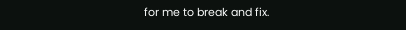for me to break and fix.